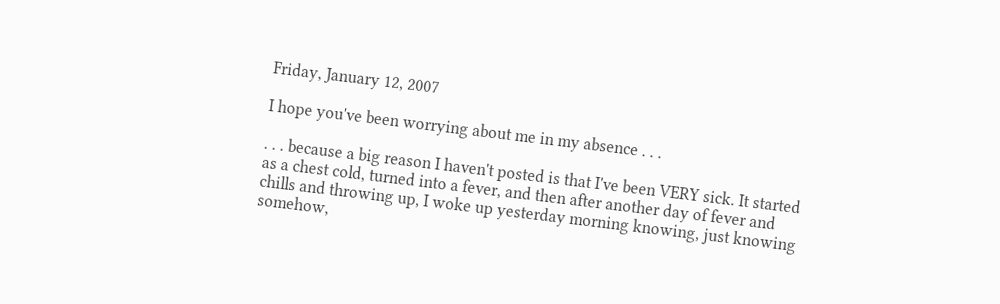Friday, January 12, 2007

I hope you've been worrying about me in my absence . . .

. . . because a big reason I haven't posted is that I've been VERY sick. It started as a chest cold, turned into a fever, and then after another day of fever and chills and throwing up, I woke up yesterday morning knowing, just knowing somehow,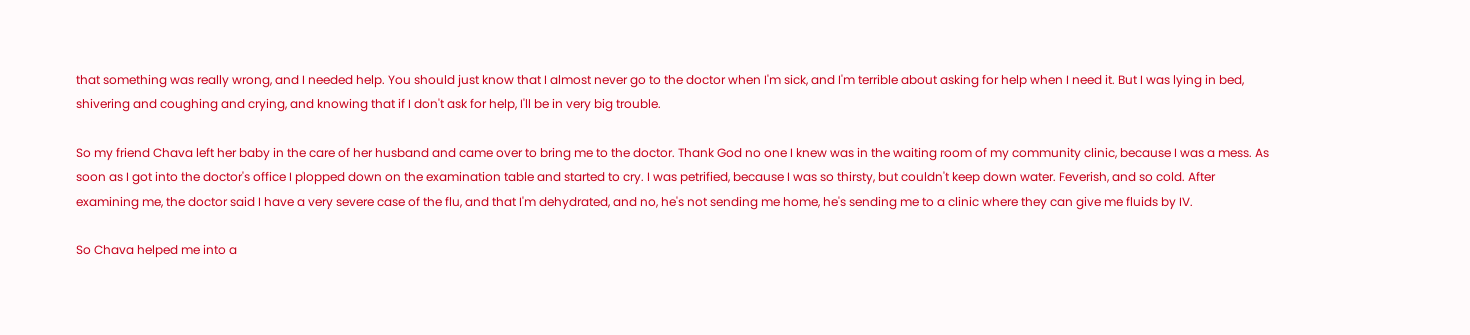that something was really wrong, and I needed help. You should just know that I almost never go to the doctor when I'm sick, and I'm terrible about asking for help when I need it. But I was lying in bed, shivering and coughing and crying, and knowing that if I don't ask for help, I'll be in very big trouble.

So my friend Chava left her baby in the care of her husband and came over to bring me to the doctor. Thank God no one I knew was in the waiting room of my community clinic, because I was a mess. As soon as I got into the doctor's office I plopped down on the examination table and started to cry. I was petrified, because I was so thirsty, but couldn't keep down water. Feverish, and so cold. After examining me, the doctor said I have a very severe case of the flu, and that I'm dehydrated, and no, he's not sending me home, he's sending me to a clinic where they can give me fluids by IV.

So Chava helped me into a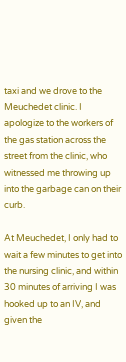taxi and we drove to the Meuchedet clinic. I apologize to the workers of the gas station across the street from the clinic, who witnessed me throwing up into the garbage can on their curb.

At Meuchedet, I only had to wait a few minutes to get into the nursing clinic, and within 30 minutes of arriving I was hooked up to an IV, and given the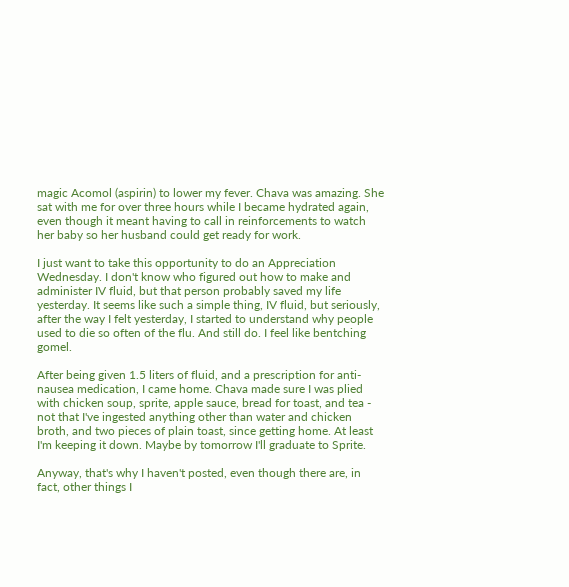magic Acomol (aspirin) to lower my fever. Chava was amazing. She sat with me for over three hours while I became hydrated again, even though it meant having to call in reinforcements to watch her baby so her husband could get ready for work.

I just want to take this opportunity to do an Appreciation Wednesday. I don't know who figured out how to make and administer IV fluid, but that person probably saved my life yesterday. It seems like such a simple thing, IV fluid, but seriously, after the way I felt yesterday, I started to understand why people used to die so often of the flu. And still do. I feel like bentching gomel.

After being given 1.5 liters of fluid, and a prescription for anti-nausea medication, I came home. Chava made sure I was plied with chicken soup, sprite, apple sauce, bread for toast, and tea - not that I've ingested anything other than water and chicken broth, and two pieces of plain toast, since getting home. At least I'm keeping it down. Maybe by tomorrow I'll graduate to Sprite.

Anyway, that's why I haven't posted, even though there are, in fact, other things I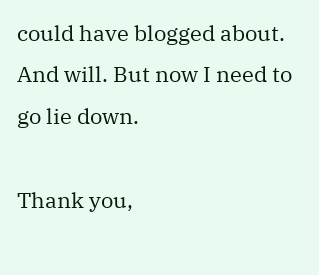could have blogged about. And will. But now I need to go lie down.

Thank you,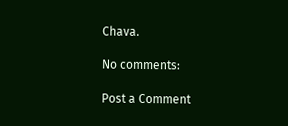Chava.

No comments:

Post a Comment